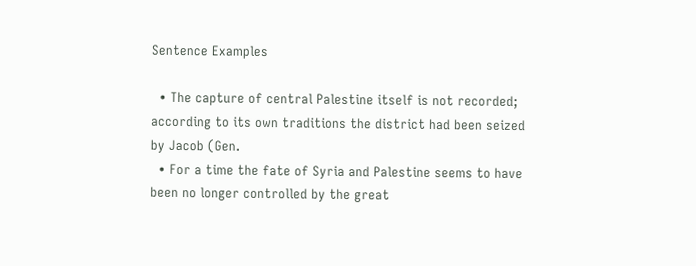Sentence Examples

  • The capture of central Palestine itself is not recorded; according to its own traditions the district had been seized by Jacob (Gen.
  • For a time the fate of Syria and Palestine seems to have been no longer controlled by the great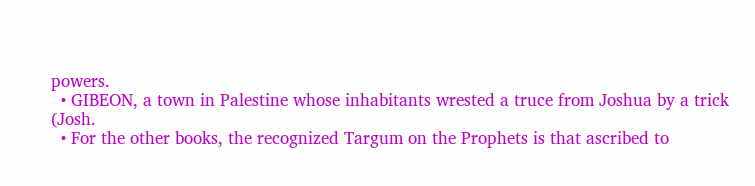powers.
  • GIBEON, a town in Palestine whose inhabitants wrested a truce from Joshua by a trick (Josh.
  • For the other books, the recognized Targum on the Prophets is that ascribed to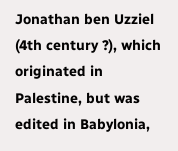Jonathan ben Uzziel (4th century ?), which originated in Palestine, but was edited in Babylonia,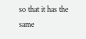so that it has the same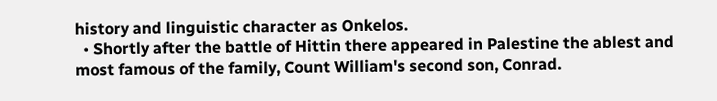history and linguistic character as Onkelos.
  • Shortly after the battle of Hittin there appeared in Palestine the ablest and most famous of the family, Count William's second son, Conrad.